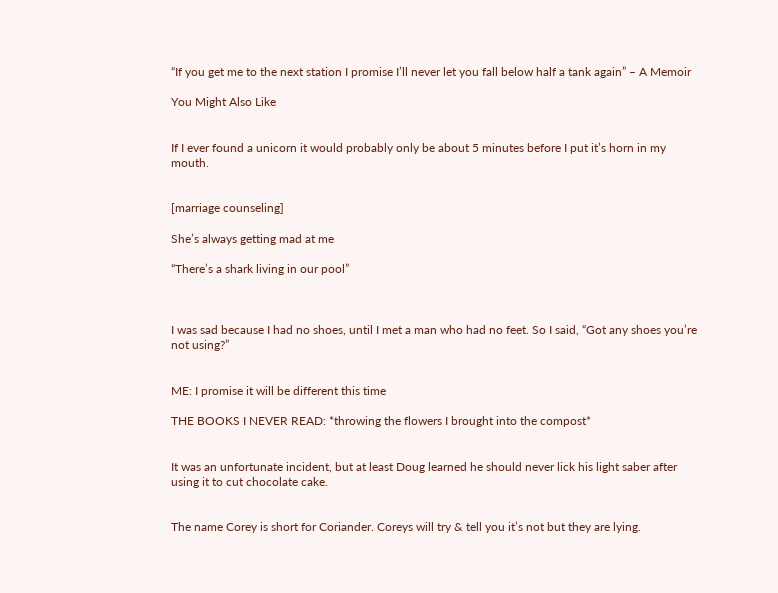“If you get me to the next station I promise I’ll never let you fall below half a tank again” – A Memoir

You Might Also Like


If I ever found a unicorn it would probably only be about 5 minutes before I put it’s horn in my mouth.


[marriage counseling]

She’s always getting mad at me

“There’s a shark living in our pool”



I was sad because I had no shoes, until I met a man who had no feet. So I said, “Got any shoes you’re not using?”


ME: I promise it will be different this time

THE BOOKS I NEVER READ: *throwing the flowers I brought into the compost*


It was an unfortunate incident, but at least Doug learned he should never lick his light saber after using it to cut chocolate cake.


The name Corey is short for Coriander. Coreys will try & tell you it’s not but they are lying.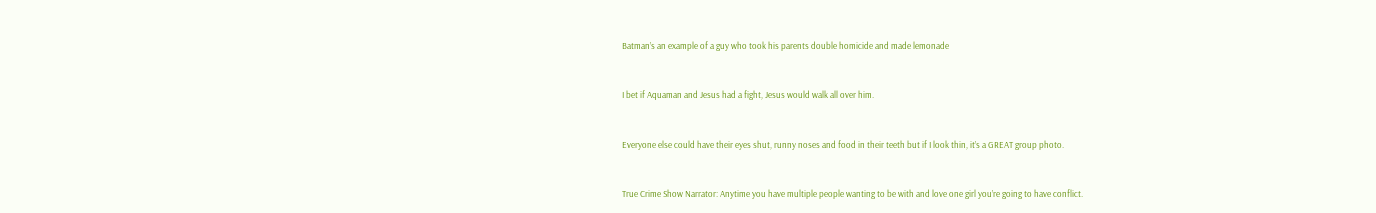Batman’s an example of a guy who took his parents double homicide and made lemonade


I bet if Aquaman and Jesus had a fight, Jesus would walk all over him.


Everyone else could have their eyes shut, runny noses and food in their teeth but if I look thin, it’s a GREAT group photo.


True Crime Show Narrator: Anytime you have multiple people wanting to be with and love one girl you’re going to have conflict.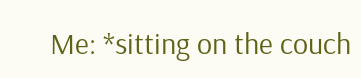Me: *sitting on the couch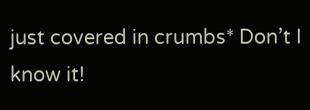just covered in crumbs* Don’t I know it!